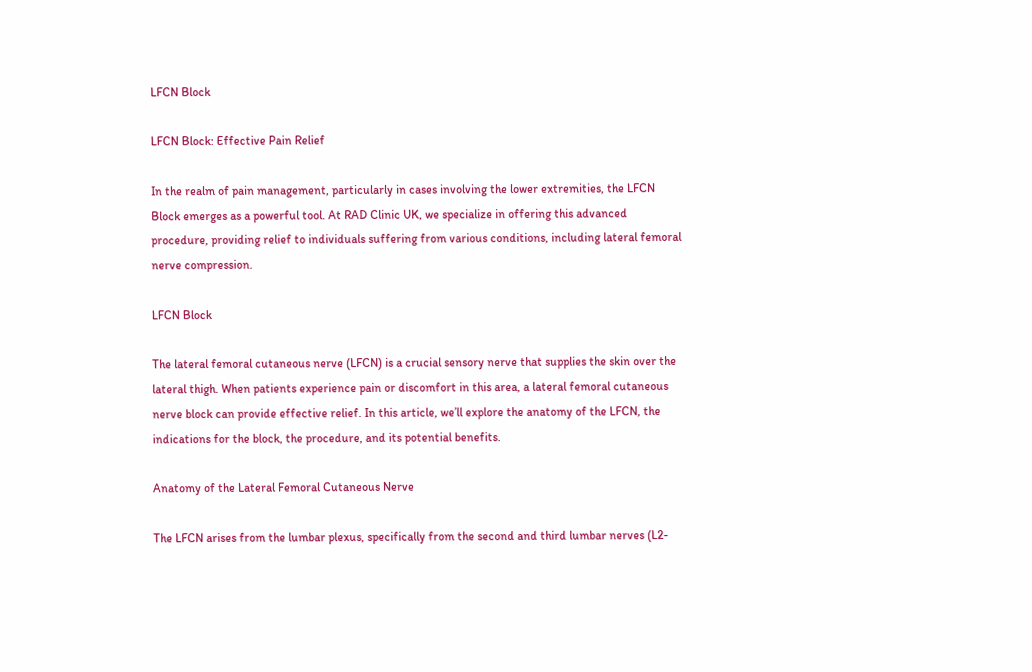LFCN Block

LFCN Block: Effective Pain Relief

In the realm of pain management, particularly in cases involving the lower extremities, the LFCN Block emerges as a powerful tool. At RAD Clinic UK, we specialize in offering this advanced procedure, providing relief to individuals suffering from various conditions, including lateral femoral nerve compression.

LFCN Block

The lateral femoral cutaneous nerve (LFCN) is a crucial sensory nerve that supplies the skin over the lateral thigh. When patients experience pain or discomfort in this area, a lateral femoral cutaneous nerve block can provide effective relief. In this article, we’ll explore the anatomy of the LFCN, the indications for the block, the procedure, and its potential benefits.

Anatomy of the Lateral Femoral Cutaneous Nerve

The LFCN arises from the lumbar plexus, specifically from the second and third lumbar nerves (L2-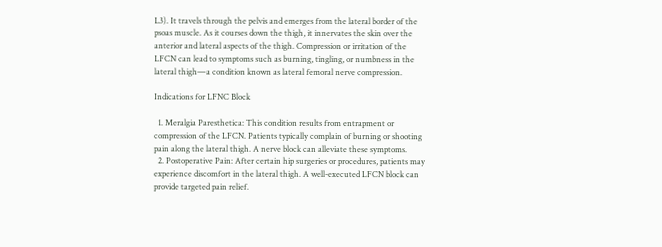L3). It travels through the pelvis and emerges from the lateral border of the psoas muscle. As it courses down the thigh, it innervates the skin over the anterior and lateral aspects of the thigh. Compression or irritation of the LFCN can lead to symptoms such as burning, tingling, or numbness in the lateral thigh—a condition known as lateral femoral nerve compression.

Indications for LFNC Block

  1. Meralgia Paresthetica: This condition results from entrapment or compression of the LFCN. Patients typically complain of burning or shooting pain along the lateral thigh. A nerve block can alleviate these symptoms.
  2. Postoperative Pain: After certain hip surgeries or procedures, patients may experience discomfort in the lateral thigh. A well-executed LFCN block can provide targeted pain relief.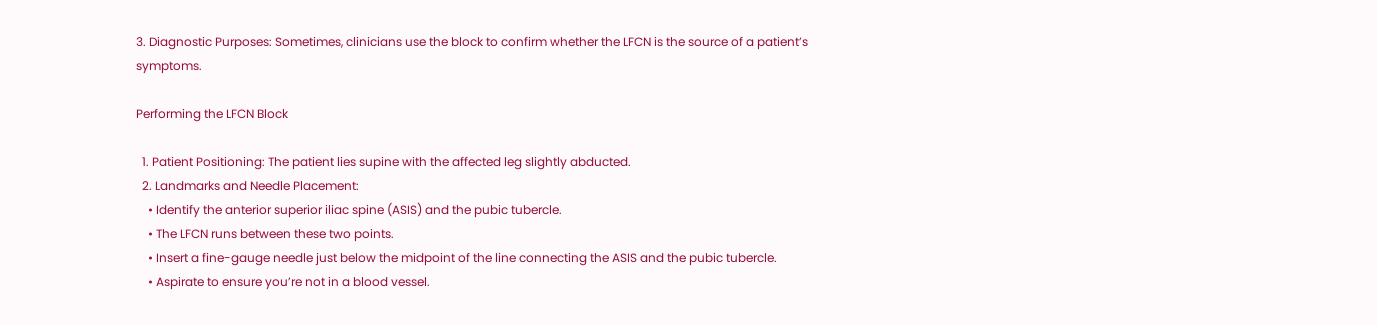3. Diagnostic Purposes: Sometimes, clinicians use the block to confirm whether the LFCN is the source of a patient’s symptoms.

Performing the LFCN Block

  1. Patient Positioning: The patient lies supine with the affected leg slightly abducted.
  2. Landmarks and Needle Placement:
    • Identify the anterior superior iliac spine (ASIS) and the pubic tubercle.
    • The LFCN runs between these two points.
    • Insert a fine-gauge needle just below the midpoint of the line connecting the ASIS and the pubic tubercle.
    • Aspirate to ensure you’re not in a blood vessel.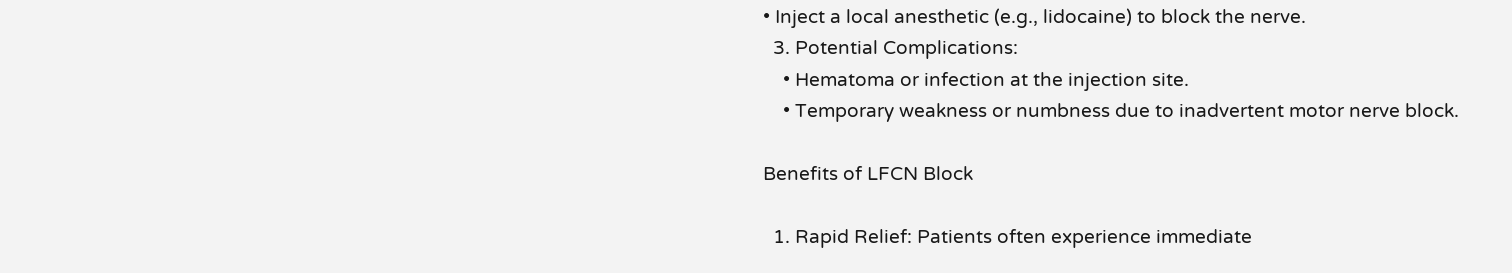• Inject a local anesthetic (e.g., lidocaine) to block the nerve.
  3. Potential Complications:
    • Hematoma or infection at the injection site.
    • Temporary weakness or numbness due to inadvertent motor nerve block.

Benefits of LFCN Block

  1. Rapid Relief: Patients often experience immediate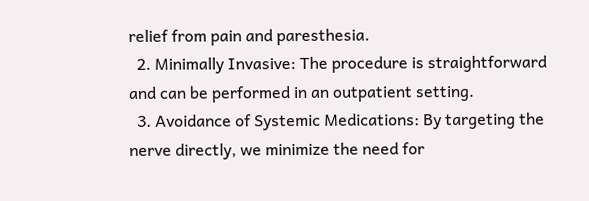relief from pain and paresthesia.
  2. Minimally Invasive: The procedure is straightforward and can be performed in an outpatient setting.
  3. Avoidance of Systemic Medications: By targeting the nerve directly, we minimize the need for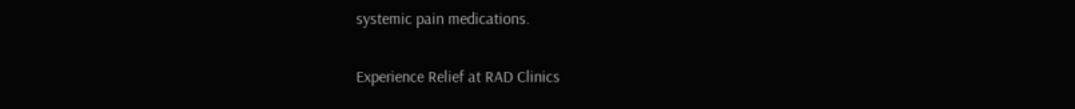systemic pain medications.

Experience Relief at RAD Clinics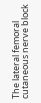The lateral femoral cutaneous nerve block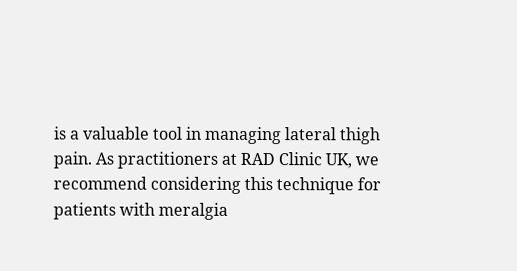is a valuable tool in managing lateral thigh pain. As practitioners at RAD Clinic UK, we recommend considering this technique for patients with meralgia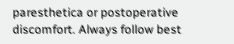paresthetica or postoperative discomfort. Always follow best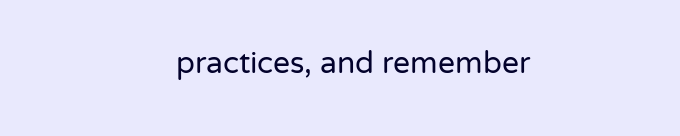practices, and remember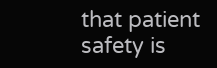that patient safety is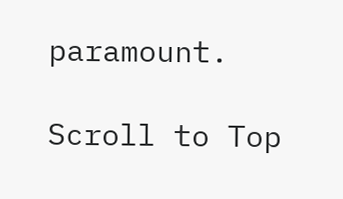paramount.

Scroll to Top